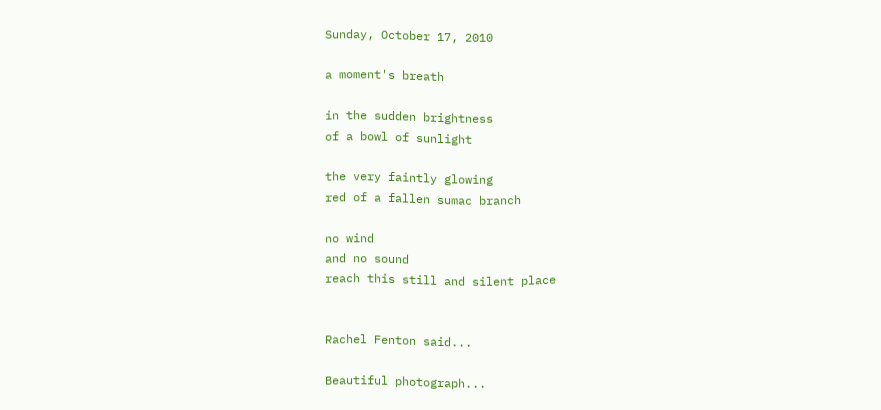Sunday, October 17, 2010

a moment's breath

in the sudden brightness
of a bowl of sunlight

the very faintly glowing
red of a fallen sumac branch

no wind
and no sound
reach this still and silent place


Rachel Fenton said...

Beautiful photograph...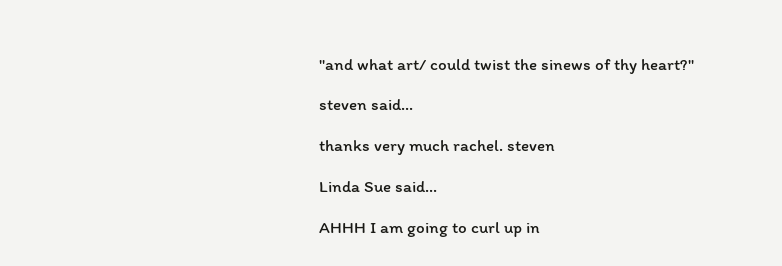"and what art/ could twist the sinews of thy heart?"

steven said...

thanks very much rachel. steven

Linda Sue said...

AHHH I am going to curl up in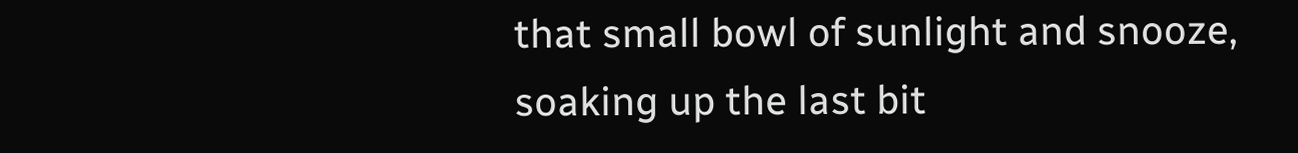that small bowl of sunlight and snooze, soaking up the last bit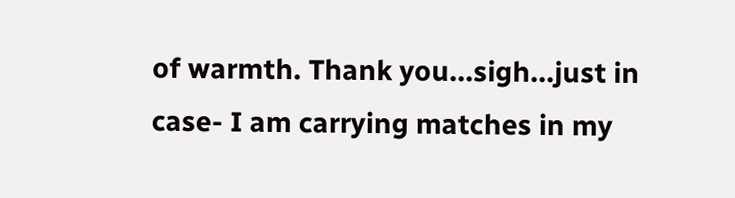of warmth. Thank you...sigh...just in case- I am carrying matches in my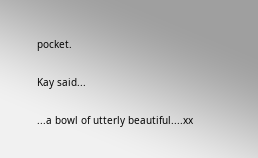pocket.

Kay said...

...a bowl of utterly beautiful....xx